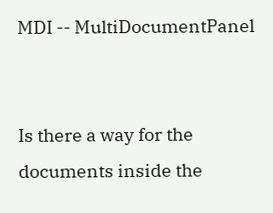MDI -- MultiDocumentPanel


Is there a way for the documents inside the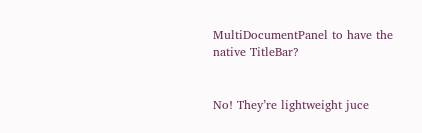MultiDocumentPanel to have the native TitleBar?


No! They’re lightweight juce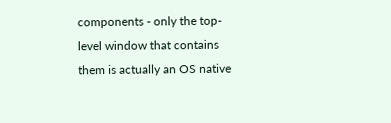components - only the top-level window that contains them is actually an OS native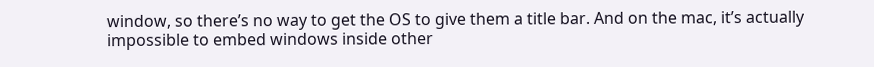window, so there’s no way to get the OS to give them a title bar. And on the mac, it’s actually impossible to embed windows inside other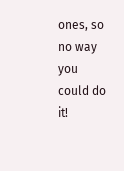ones, so no way you could do it!